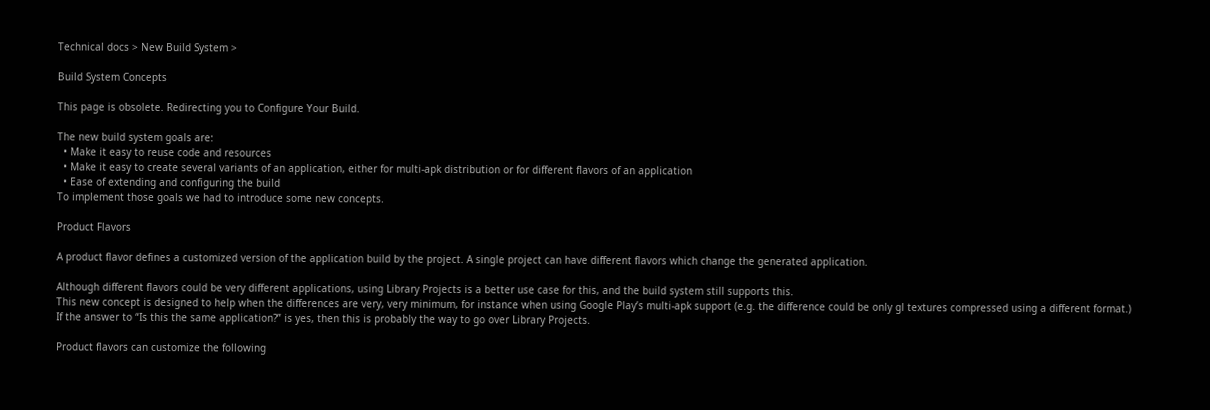Technical docs > New Build System >

Build System Concepts

This page is obsolete. Redirecting you to Configure Your Build.

The new build system goals are:
  • Make it easy to reuse code and resources
  • Make it easy to create several variants of an application, either for multi-apk distribution or for different flavors of an application
  • Ease of extending and configuring the build
To implement those goals we had to introduce some new concepts.

Product Flavors

A product flavor defines a customized version of the application build by the project. A single project can have different flavors which change the generated application.

Although different flavors could be very different applications, using Library Projects is a better use case for this, and the build system still supports this.
This new concept is designed to help when the differences are very, very minimum, for instance when using Google Play’s multi-apk support (e.g. the difference could be only gl textures compressed using a different format.)
If the answer to “Is this the same application?” is yes, then this is probably the way to go over Library Projects.

Product flavors can customize the following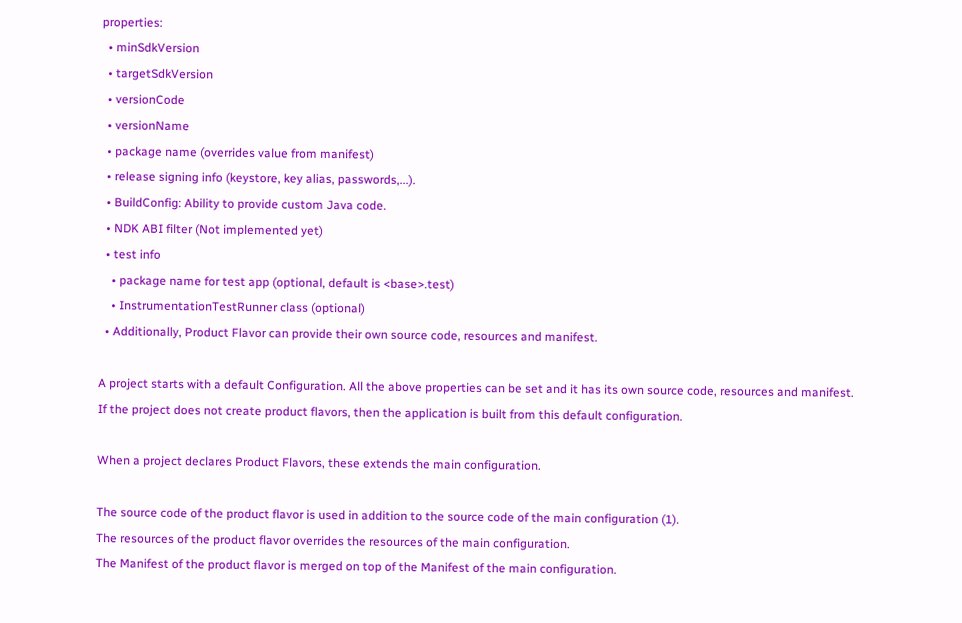properties:
  • minSdkVersion
  • targetSdkVersion
  • versionCode
  • versionName
  • package name (overrides value from manifest)
  • release signing info (keystore, key alias, passwords,...).
  • BuildConfig: Ability to provide custom Java code.
  • NDK ABI filter (Not implemented yet)
  • test info
    • package name for test app (optional, default is <base>.test)
    • InstrumentationTestRunner class (optional)
  • Additionally, Product Flavor can provide their own source code, resources and manifest.

A project starts with a default Configuration. All the above properties can be set and it has its own source code, resources and manifest.
If the project does not create product flavors, then the application is built from this default configuration.

When a project declares Product Flavors, these extends the main configuration.

The source code of the product flavor is used in addition to the source code of the main configuration (1).
The resources of the product flavor overrides the resources of the main configuration.
The Manifest of the product flavor is merged on top of the Manifest of the main configuration.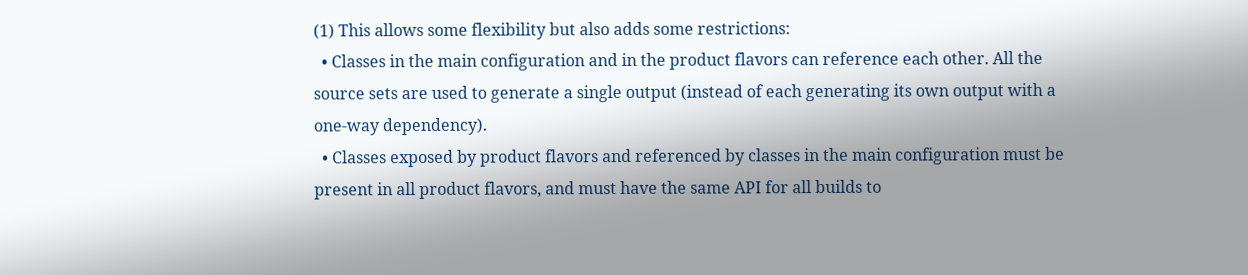(1) This allows some flexibility but also adds some restrictions:
  • Classes in the main configuration and in the product flavors can reference each other. All the source sets are used to generate a single output (instead of each generating its own output with a one-way dependency).
  • Classes exposed by product flavors and referenced by classes in the main configuration must be present in all product flavors, and must have the same API for all builds to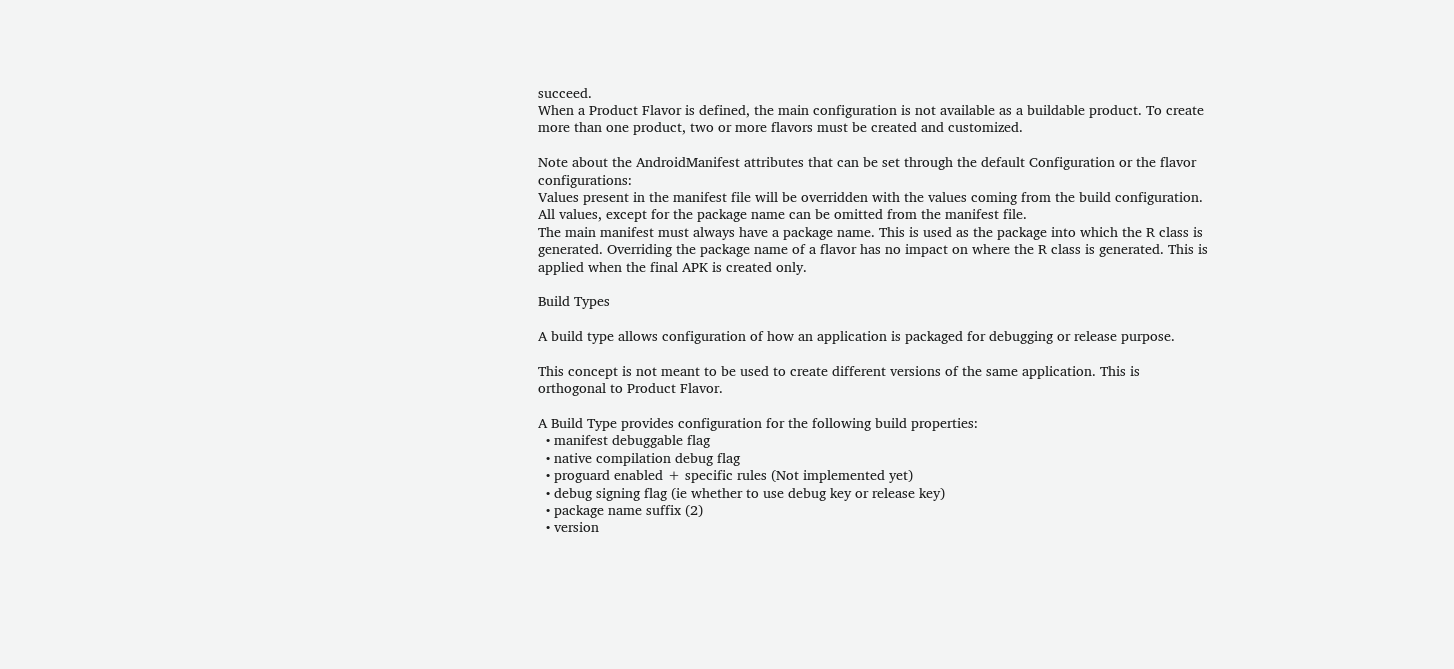succeed.
When a Product Flavor is defined, the main configuration is not available as a buildable product. To create more than one product, two or more flavors must be created and customized.

Note about the AndroidManifest attributes that can be set through the default Configuration or the flavor configurations:
Values present in the manifest file will be overridden with the values coming from the build configuration. All values, except for the package name can be omitted from the manifest file.
The main manifest must always have a package name. This is used as the package into which the R class is generated. Overriding the package name of a flavor has no impact on where the R class is generated. This is applied when the final APK is created only.

Build Types

A build type allows configuration of how an application is packaged for debugging or release purpose.

This concept is not meant to be used to create different versions of the same application. This is orthogonal to Product Flavor.

A Build Type provides configuration for the following build properties:
  • manifest debuggable flag
  • native compilation debug flag
  • proguard enabled + specific rules (Not implemented yet)
  • debug signing flag (ie whether to use debug key or release key)
  • package name suffix (2)
  • version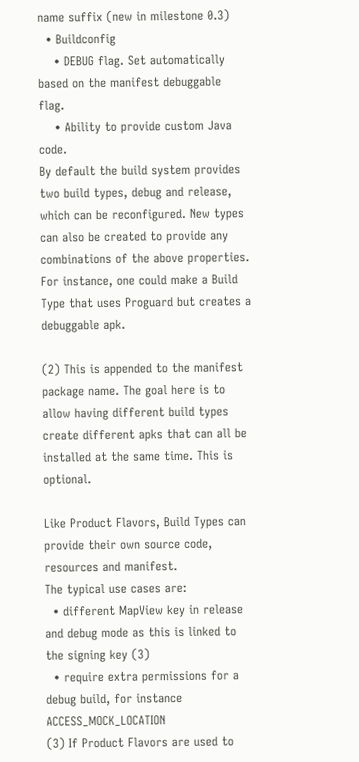name suffix (new in milestone 0.3)
  • Buildconfig
    • DEBUG flag. Set automatically based on the manifest debuggable flag.
    • Ability to provide custom Java code.
By default the build system provides two build types, debug and release, which can be reconfigured. New types can also be created to provide any combinations of the above properties.
For instance, one could make a Build Type that uses Proguard but creates a debuggable apk.

(2) This is appended to the manifest package name. The goal here is to allow having different build types create different apks that can all be installed at the same time. This is optional.

Like Product Flavors, Build Types can provide their own source code, resources and manifest.
The typical use cases are:
  • different MapView key in release and debug mode as this is linked to the signing key (3)
  • require extra permissions for a debug build, for instance ACCESS_MOCK_LOCATION
(3) If Product Flavors are used to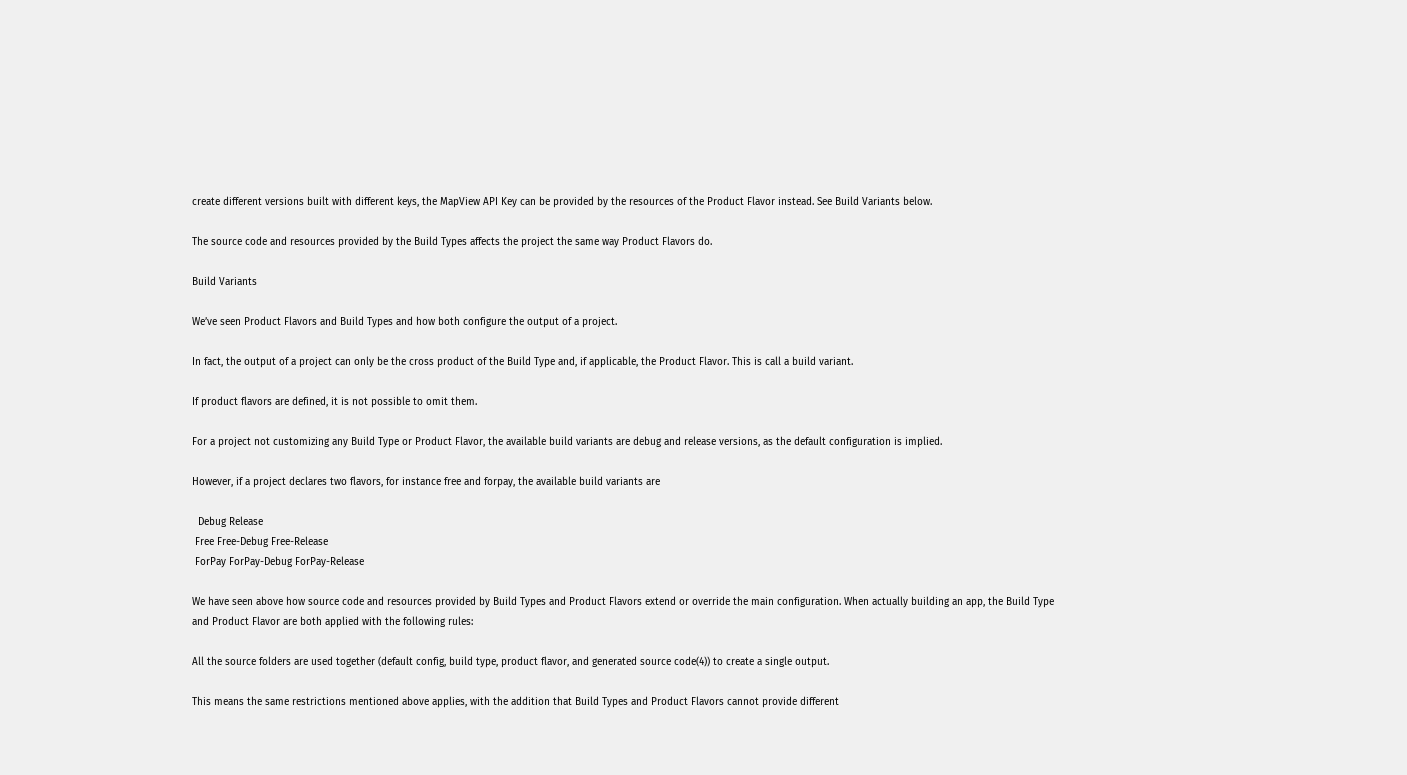create different versions built with different keys, the MapView API Key can be provided by the resources of the Product Flavor instead. See Build Variants below.

The source code and resources provided by the Build Types affects the project the same way Product Flavors do.

Build Variants

We’ve seen Product Flavors and Build Types and how both configure the output of a project.

In fact, the output of a project can only be the cross product of the Build Type and, if applicable, the Product Flavor. This is call a build variant.

If product flavors are defined, it is not possible to omit them.

For a project not customizing any Build Type or Product Flavor, the available build variants are debug and release versions, as the default configuration is implied.

However, if a project declares two flavors, for instance free and forpay, the available build variants are

  Debug Release
 Free Free-Debug Free-Release
 ForPay ForPay-Debug ForPay-Release

We have seen above how source code and resources provided by Build Types and Product Flavors extend or override the main configuration. When actually building an app, the Build Type and Product Flavor are both applied with the following rules:

All the source folders are used together (default config, build type, product flavor, and generated source code(4)) to create a single output.

This means the same restrictions mentioned above applies, with the addition that Build Types and Product Flavors cannot provide different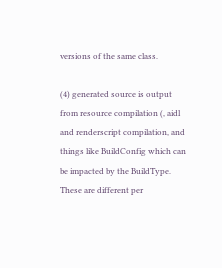versions of the same class.

(4) generated source is output from resource compilation (, aidl and renderscript compilation, and things like BuildConfig which can be impacted by the BuildType. These are different per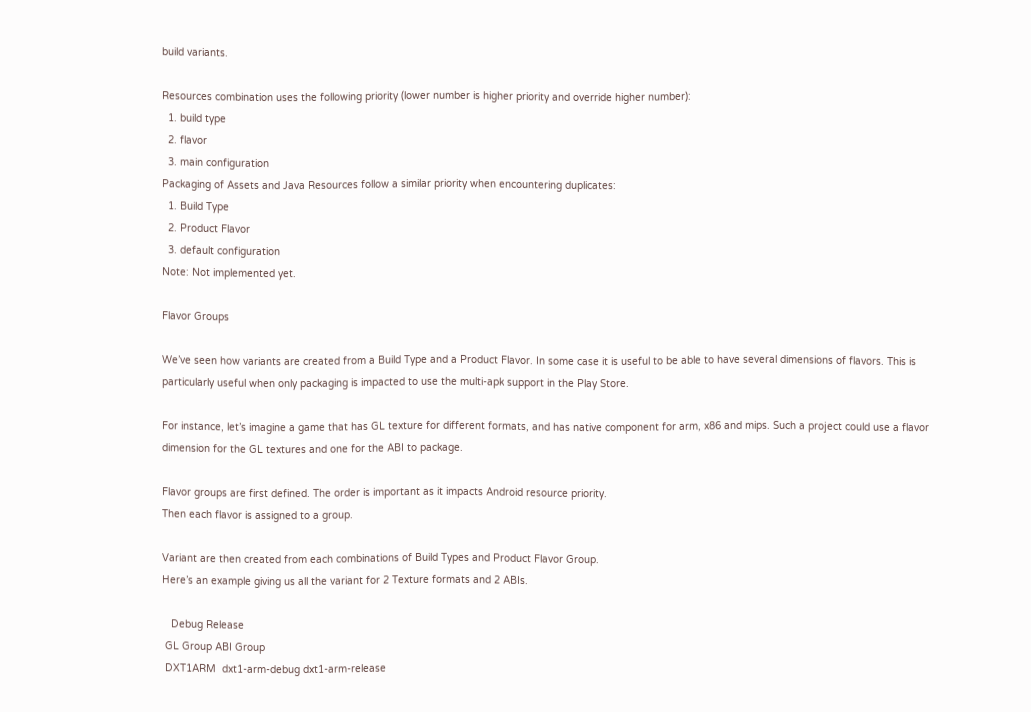build variants.

Resources combination uses the following priority (lower number is higher priority and override higher number):
  1. build type
  2. flavor
  3. main configuration
Packaging of Assets and Java Resources follow a similar priority when encountering duplicates:
  1. Build Type
  2. Product Flavor
  3. default configuration
Note: Not implemented yet.

Flavor Groups

We’ve seen how variants are created from a Build Type and a Product Flavor. In some case it is useful to be able to have several dimensions of flavors. This is particularly useful when only packaging is impacted to use the multi-apk support in the Play Store.

For instance, let’s imagine a game that has GL texture for different formats, and has native component for arm, x86 and mips. Such a project could use a flavor dimension for the GL textures and one for the ABI to package.

Flavor groups are first defined. The order is important as it impacts Android resource priority.
Then each flavor is assigned to a group.

Variant are then created from each combinations of Build Types and Product Flavor Group.
Here’s an example giving us all the variant for 2 Texture formats and 2 ABIs.

   Debug Release
 GL Group ABI Group
 DXT1ARM  dxt1-arm-debug dxt1-arm-release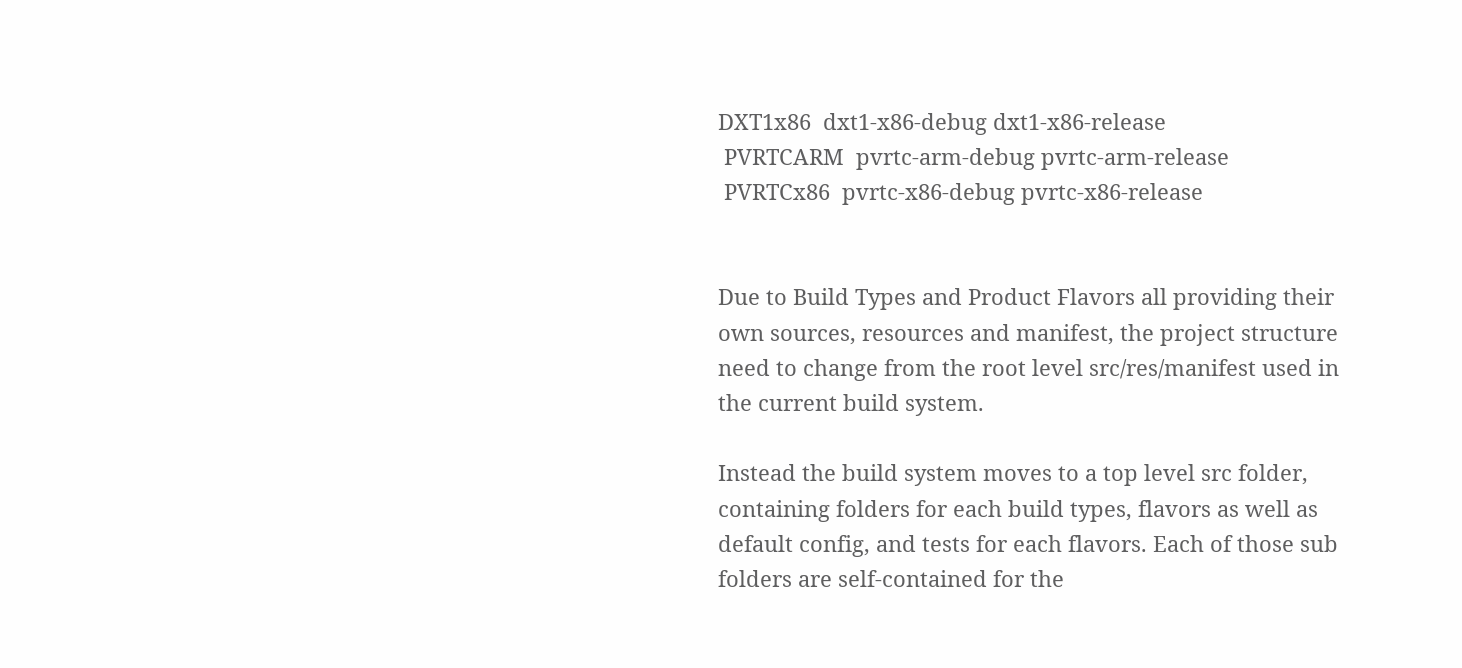DXT1x86  dxt1-x86-debug dxt1-x86-release
 PVRTCARM  pvrtc-arm-debug pvrtc-arm-release
 PVRTCx86  pvrtc-x86-debug pvrtc-x86-release


Due to Build Types and Product Flavors all providing their own sources, resources and manifest, the project structure need to change from the root level src/res/manifest used in the current build system.

Instead the build system moves to a top level src folder, containing folders for each build types, flavors as well as default config, and tests for each flavors. Each of those sub folders are self-contained for the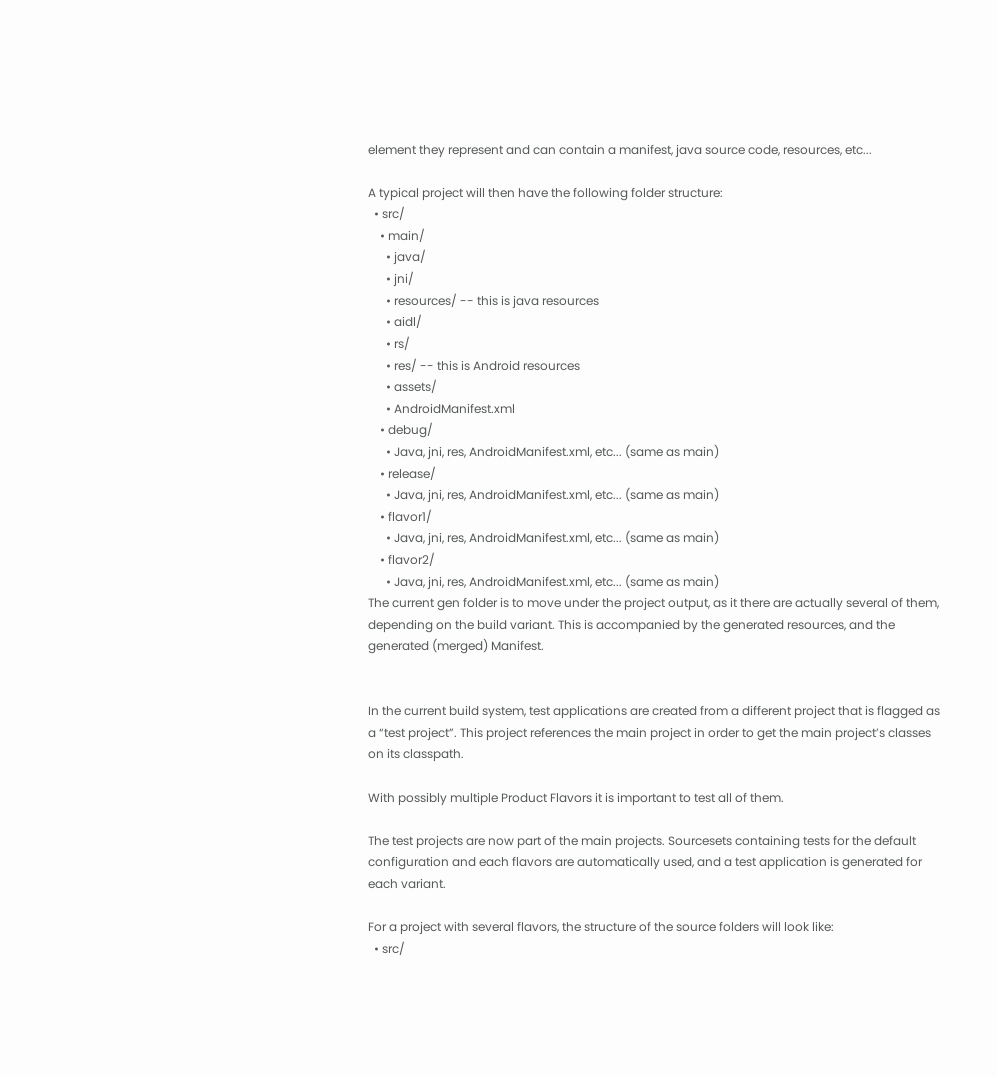element they represent and can contain a manifest, java source code, resources, etc...

A typical project will then have the following folder structure:
  • src/
    • main/
      • java/
      • jni/
      • resources/ -- this is java resources
      • aidl/
      • rs/
      • res/ -- this is Android resources
      • assets/
      • AndroidManifest.xml
    • debug/
      • Java, jni, res, AndroidManifest.xml, etc... (same as main)
    • release/
      • Java, jni, res, AndroidManifest.xml, etc... (same as main)
    • flavor1/
      • Java, jni, res, AndroidManifest.xml, etc... (same as main)
    • flavor2/
      • Java, jni, res, AndroidManifest.xml, etc... (same as main)
The current gen folder is to move under the project output, as it there are actually several of them, depending on the build variant. This is accompanied by the generated resources, and the generated (merged) Manifest.


In the current build system, test applications are created from a different project that is flagged as a “test project”. This project references the main project in order to get the main project’s classes on its classpath.

With possibly multiple Product Flavors it is important to test all of them.

The test projects are now part of the main projects. Sourcesets containing tests for the default configuration and each flavors are automatically used, and a test application is generated for each variant.

For a project with several flavors, the structure of the source folders will look like:
  • src/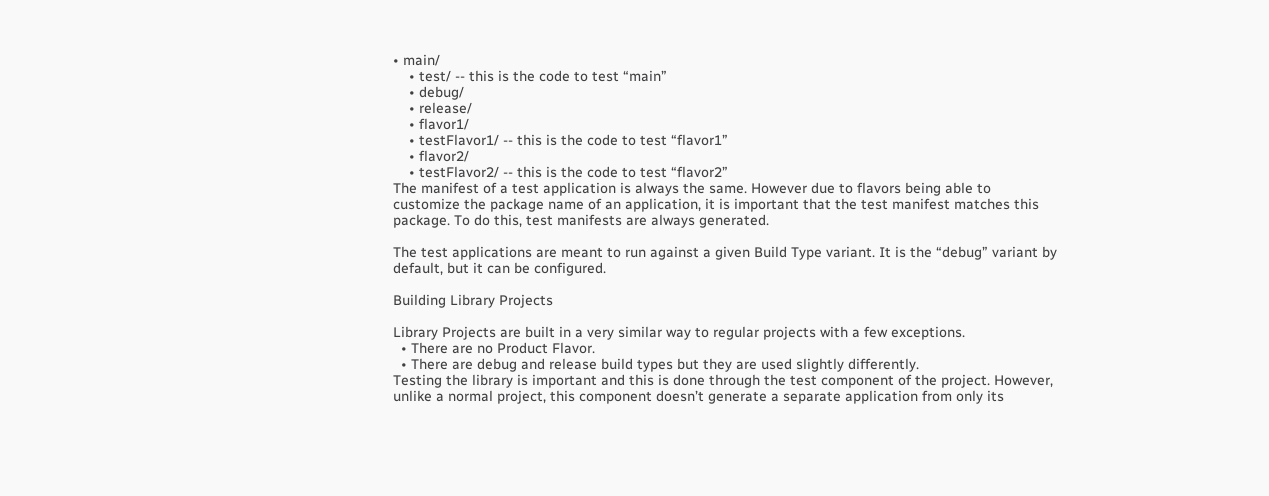• main/
    • test/ -- this is the code to test “main”
    • debug/
    • release/
    • flavor1/
    • testFlavor1/ -- this is the code to test “flavor1”
    • flavor2/
    • testFlavor2/ -- this is the code to test “flavor2”
The manifest of a test application is always the same. However due to flavors being able to customize the package name of an application, it is important that the test manifest matches this package. To do this, test manifests are always generated.

The test applications are meant to run against a given Build Type variant. It is the “debug” variant by default, but it can be configured.

Building Library Projects

Library Projects are built in a very similar way to regular projects with a few exceptions.
  • There are no Product Flavor.
  • There are debug and release build types but they are used slightly differently.
Testing the library is important and this is done through the test component of the project. However, unlike a normal project, this component doesn’t generate a separate application from only its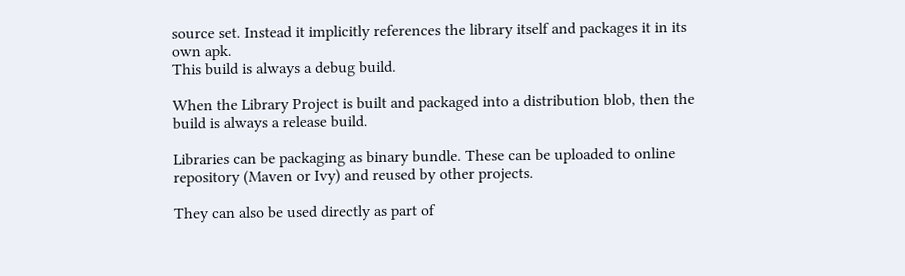source set. Instead it implicitly references the library itself and packages it in its own apk.
This build is always a debug build.

When the Library Project is built and packaged into a distribution blob, then the build is always a release build.

Libraries can be packaging as binary bundle. These can be uploaded to online repository (Maven or Ivy) and reused by other projects.

They can also be used directly as part of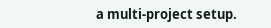a multi-project setup.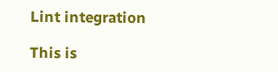Lint integration

This is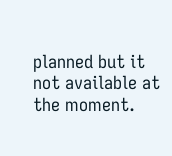planned but it not available at the moment.